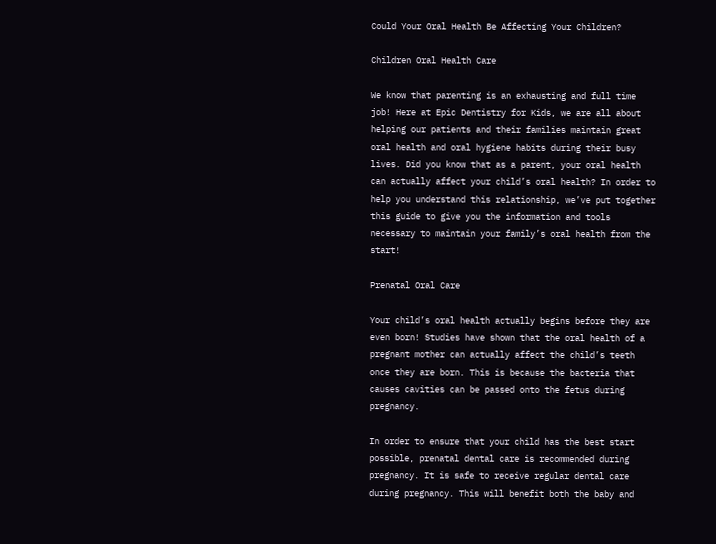Could Your Oral Health Be Affecting Your Children?

Children Oral Health Care

We know that parenting is an exhausting and full time job! Here at Epic Dentistry for Kids, we are all about helping our patients and their families maintain great oral health and oral hygiene habits during their busy lives. Did you know that as a parent, your oral health can actually affect your child’s oral health? In order to help you understand this relationship, we’ve put together this guide to give you the information and tools necessary to maintain your family’s oral health from the start!

Prenatal Oral Care

Your child’s oral health actually begins before they are even born! Studies have shown that the oral health of a pregnant mother can actually affect the child’s teeth once they are born. This is because the bacteria that causes cavities can be passed onto the fetus during pregnancy.

In order to ensure that your child has the best start possible, prenatal dental care is recommended during pregnancy. It is safe to receive regular dental care during pregnancy. This will benefit both the baby and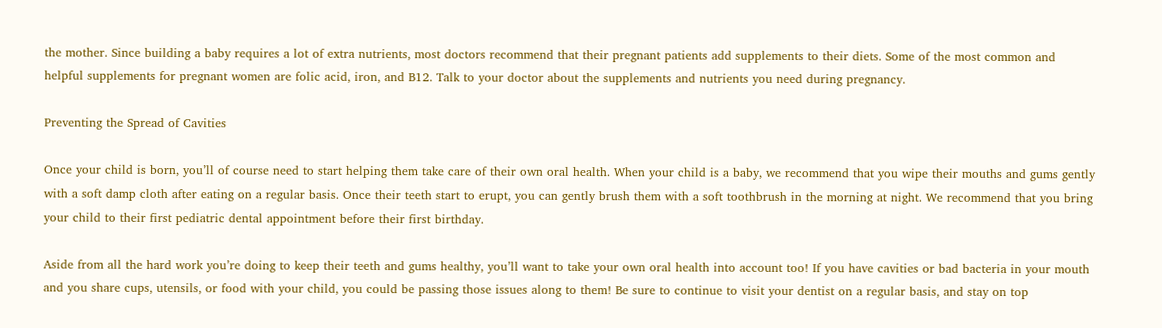the mother. Since building a baby requires a lot of extra nutrients, most doctors recommend that their pregnant patients add supplements to their diets. Some of the most common and helpful supplements for pregnant women are folic acid, iron, and B12. Talk to your doctor about the supplements and nutrients you need during pregnancy.

Preventing the Spread of Cavities

Once your child is born, you’ll of course need to start helping them take care of their own oral health. When your child is a baby, we recommend that you wipe their mouths and gums gently with a soft damp cloth after eating on a regular basis. Once their teeth start to erupt, you can gently brush them with a soft toothbrush in the morning at night. We recommend that you bring your child to their first pediatric dental appointment before their first birthday.

Aside from all the hard work you’re doing to keep their teeth and gums healthy, you’ll want to take your own oral health into account too! If you have cavities or bad bacteria in your mouth and you share cups, utensils, or food with your child, you could be passing those issues along to them! Be sure to continue to visit your dentist on a regular basis, and stay on top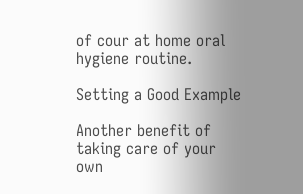of cour at home oral hygiene routine.

Setting a Good Example

Another benefit of taking care of your own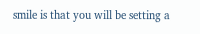smile is that you will be setting a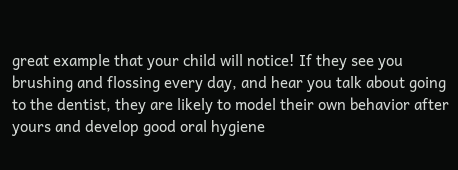great example that your child will notice! If they see you brushing and flossing every day, and hear you talk about going to the dentist, they are likely to model their own behavior after yours and develop good oral hygiene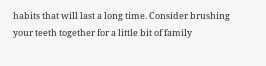habits that will last a long time. Consider brushing your teeth together for a little bit of family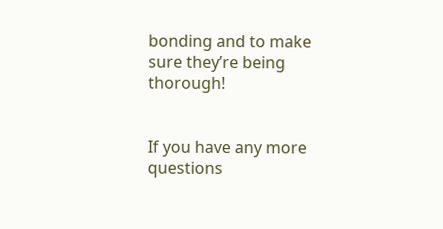bonding and to make sure they’re being thorough!


If you have any more questions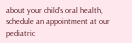about your child’s oral health, schedule an appointment at our pediatric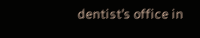dentist’s office in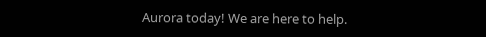Aurora today! We are here to help.